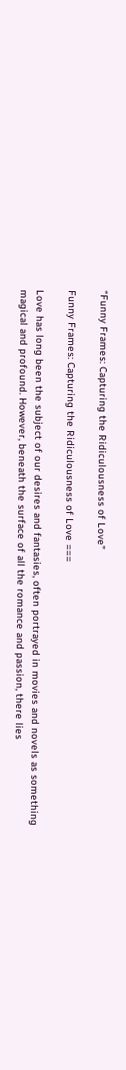“Funny Frames: Capturing the Ridiculousness of Love”

Funny Frames: Capturing the Ridiculousness of Love ===

Love has long been the subject of our desires and fantasies, often portrayed in movies and novels as something magical and profound. However, beneath the surface of all the romance and passion, there lies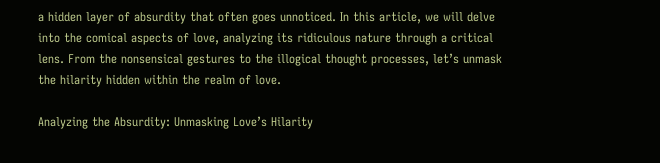a hidden layer of absurdity that often goes unnoticed. In this article, we will delve into the comical aspects of love, analyzing its ridiculous nature through a critical lens. From the nonsensical gestures to the illogical thought processes, let’s unmask the hilarity hidden within the realm of love.

Analyzing the Absurdity: Unmasking Love’s Hilarity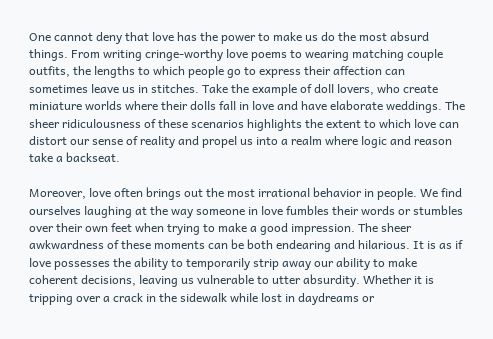One cannot deny that love has the power to make us do the most absurd things. From writing cringe-worthy love poems to wearing matching couple outfits, the lengths to which people go to express their affection can sometimes leave us in stitches. Take the example of doll lovers, who create miniature worlds where their dolls fall in love and have elaborate weddings. The sheer ridiculousness of these scenarios highlights the extent to which love can distort our sense of reality and propel us into a realm where logic and reason take a backseat.

Moreover, love often brings out the most irrational behavior in people. We find ourselves laughing at the way someone in love fumbles their words or stumbles over their own feet when trying to make a good impression. The sheer awkwardness of these moments can be both endearing and hilarious. It is as if love possesses the ability to temporarily strip away our ability to make coherent decisions, leaving us vulnerable to utter absurdity. Whether it is tripping over a crack in the sidewalk while lost in daydreams or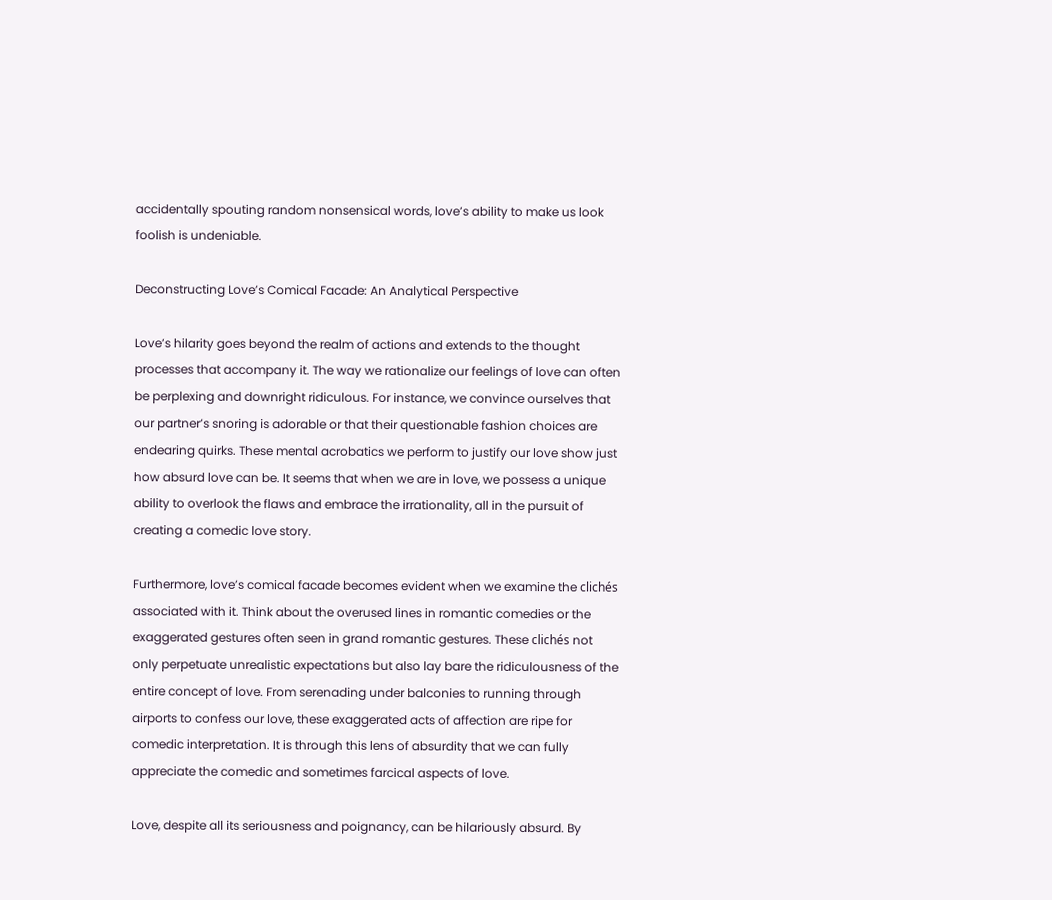accidentally spouting random nonsensical words, love’s ability to make us look foolish is undeniable.

Deconstructing Love’s Comical Facade: An Analytical Perspective

Love’s hilarity goes beyond the realm of actions and extends to the thought processes that accompany it. The way we rationalize our feelings of love can often be perplexing and downright ridiculous. For instance, we convince ourselves that our partner’s snoring is adorable or that their questionable fashion choices are endearing quirks. These mental acrobatics we perform to justify our love show just how absurd love can be. It seems that when we are in love, we possess a unique ability to overlook the flaws and embrace the irrationality, all in the pursuit of creating a comedic love story.

Furthermore, love’s comical facade becomes evident when we examine the clichés associated with it. Think about the overused lines in romantic comedies or the exaggerated gestures often seen in grand romantic gestures. These clichés not only perpetuate unrealistic expectations but also lay bare the ridiculousness of the entire concept of love. From serenading under balconies to running through airports to confess our love, these exaggerated acts of affection are ripe for comedic interpretation. It is through this lens of absurdity that we can fully appreciate the comedic and sometimes farcical aspects of love.

Love, despite all its seriousness and poignancy, can be hilariously absurd. By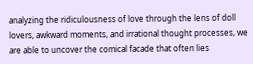analyzing the ridiculousness of love through the lens of doll lovers, awkward moments, and irrational thought processes, we are able to uncover the comical facade that often lies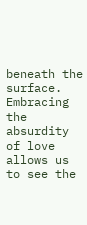beneath the surface. Embracing the absurdity of love allows us to see the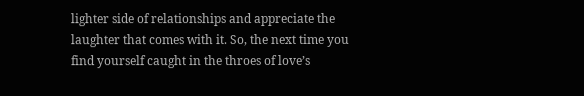lighter side of relationships and appreciate the laughter that comes with it. So, the next time you find yourself caught in the throes of love’s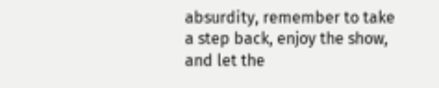absurdity, remember to take a step back, enjoy the show, and let the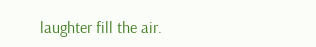laughter fill the air.